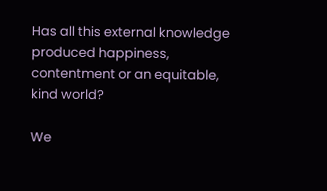Has all this external knowledge produced happiness, contentment or an equitable, kind world?

We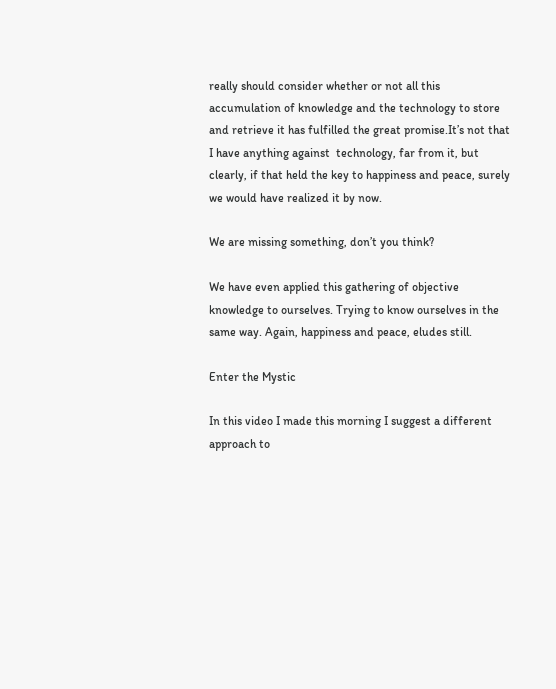really should consider whether or not all this accumulation of knowledge and the technology to store and retrieve it has fulfilled the great promise.It’s not that I have anything against  technology, far from it, but clearly, if that held the key to happiness and peace, surely we would have realized it by now.

We are missing something, don’t you think?

We have even applied this gathering of objective knowledge to ourselves. Trying to know ourselves in the same way. Again, happiness and peace, eludes still.

Enter the Mystic

In this video I made this morning I suggest a different approach to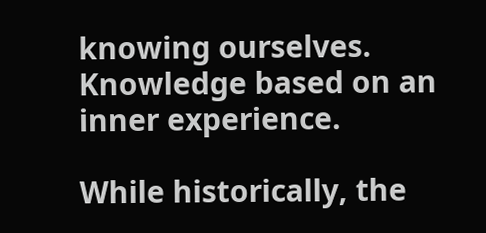knowing ourselves. Knowledge based on an inner experience.

While historically, the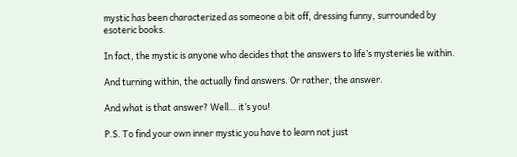mystic has been characterized as someone a bit off, dressing funny, surrounded by esoteric books.

In fact, the mystic is anyone who decides that the answers to life’s mysteries lie within.

And turning within, the actually find answers. Or rather, the answer.

And what is that answer? Well… it’s you!

P.S. To find your own inner mystic you have to learn not just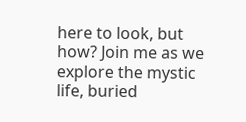here to look, but how? Join me as we explore the mystic life, buried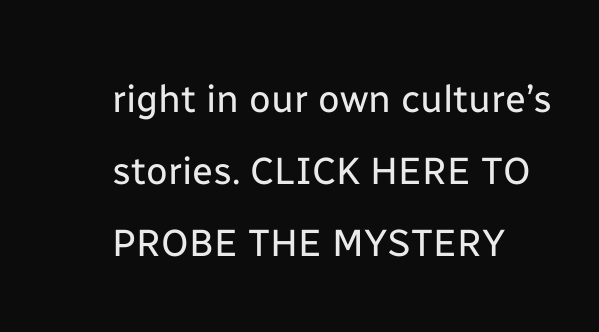right in our own culture’s stories. CLICK HERE TO PROBE THE MYSTERY